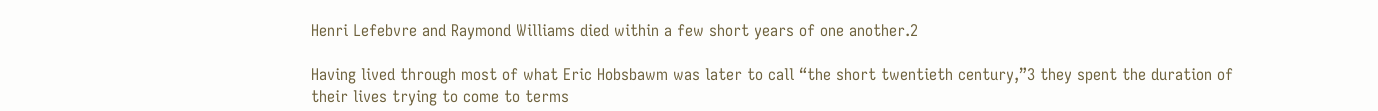Henri Lefebvre and Raymond Williams died within a few short years of one another.2

Having lived through most of what Eric Hobsbawm was later to call “the short twentieth century,”3 they spent the duration of their lives trying to come to terms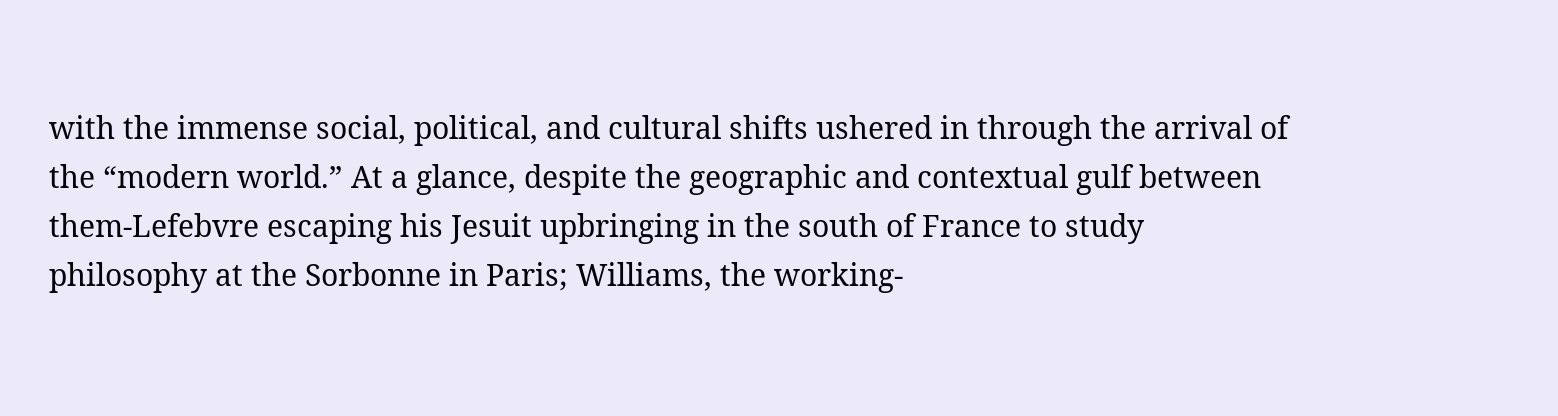with the immense social, political, and cultural shifts ushered in through the arrival of the “modern world.” At a glance, despite the geographic and contextual gulf between them-Lefebvre escaping his Jesuit upbringing in the south of France to study philosophy at the Sorbonne in Paris; Williams, the working-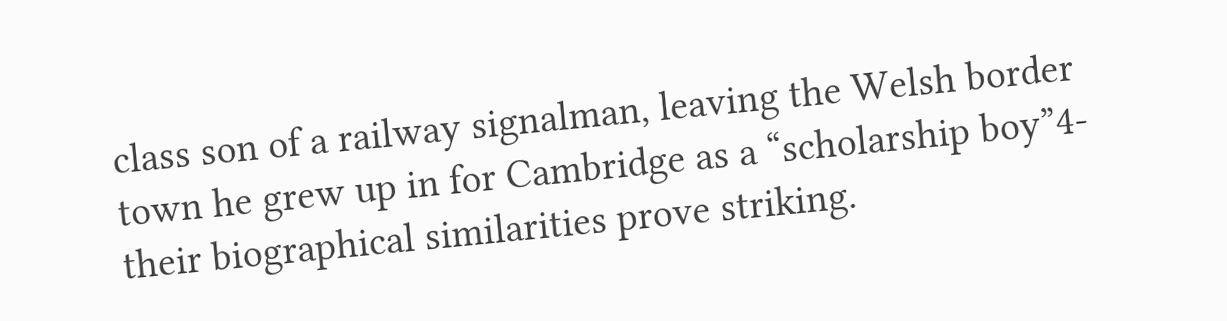class son of a railway signalman, leaving the Welsh border town he grew up in for Cambridge as a “scholarship boy”4-their biographical similarities prove striking.